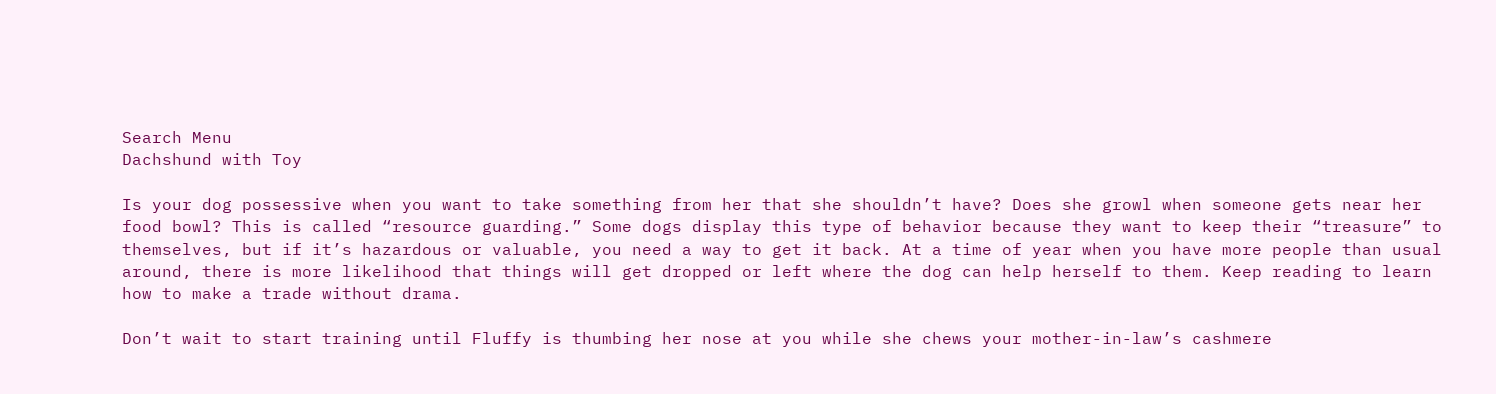Search Menu
Dachshund with Toy

Is your dog possessive when you want to take something from her that she shouldn’t have? Does she growl when someone gets near her food bowl? This is called “resource guarding.” Some dogs display this type of behavior because they want to keep their “treasure” to themselves, but if it’s hazardous or valuable, you need a way to get it back. At a time of year when you have more people than usual around, there is more likelihood that things will get dropped or left where the dog can help herself to them. Keep reading to learn how to make a trade without drama.

Don’t wait to start training until Fluffy is thumbing her nose at you while she chews your mother-in-law’s cashmere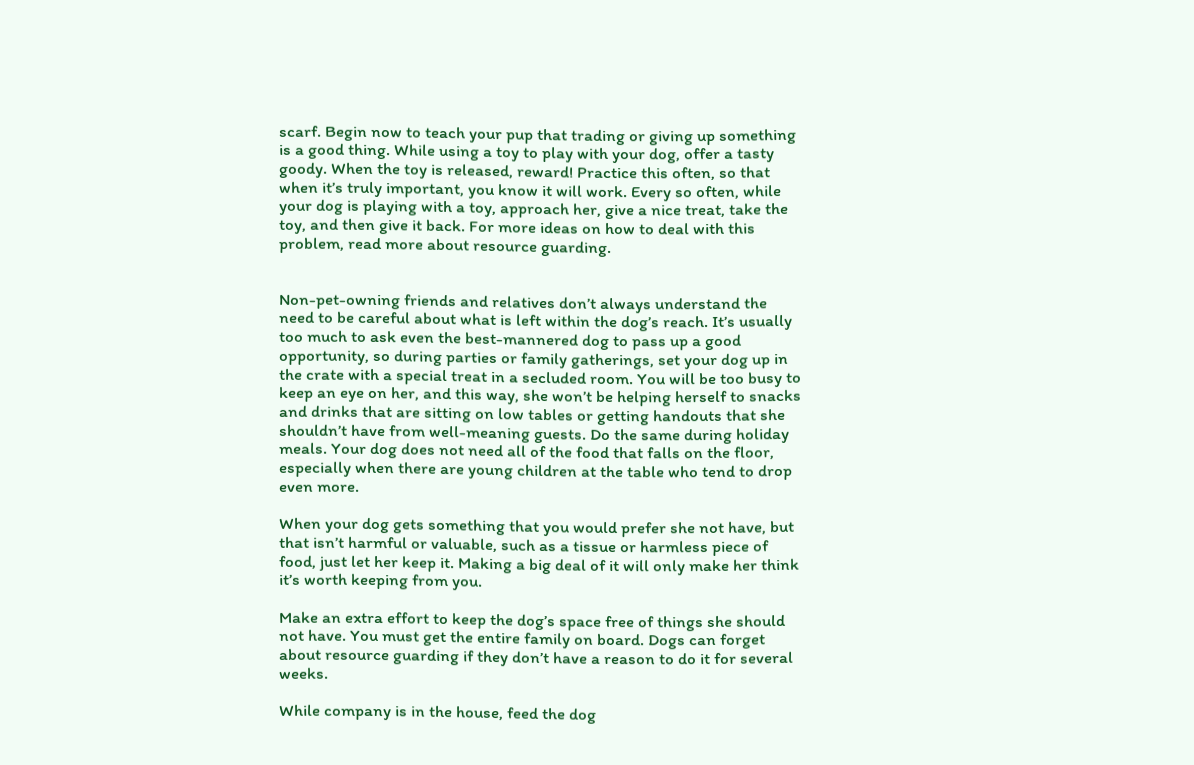scarf. Begin now to teach your pup that trading or giving up something is a good thing. While using a toy to play with your dog, offer a tasty goody. When the toy is released, reward! Practice this often, so that when it’s truly important, you know it will work. Every so often, while your dog is playing with a toy, approach her, give a nice treat, take the toy, and then give it back. For more ideas on how to deal with this problem, read more about resource guarding.


Non-pet-owning friends and relatives don’t always understand the need to be careful about what is left within the dog’s reach. It’s usually too much to ask even the best-mannered dog to pass up a good opportunity, so during parties or family gatherings, set your dog up in the crate with a special treat in a secluded room. You will be too busy to keep an eye on her, and this way, she won’t be helping herself to snacks and drinks that are sitting on low tables or getting handouts that she shouldn’t have from well-meaning guests. Do the same during holiday meals. Your dog does not need all of the food that falls on the floor, especially when there are young children at the table who tend to drop even more.

When your dog gets something that you would prefer she not have, but that isn’t harmful or valuable, such as a tissue or harmless piece of food, just let her keep it. Making a big deal of it will only make her think it’s worth keeping from you.

Make an extra effort to keep the dog’s space free of things she should not have. You must get the entire family on board. Dogs can forget about resource guarding if they don’t have a reason to do it for several weeks.

While company is in the house, feed the dog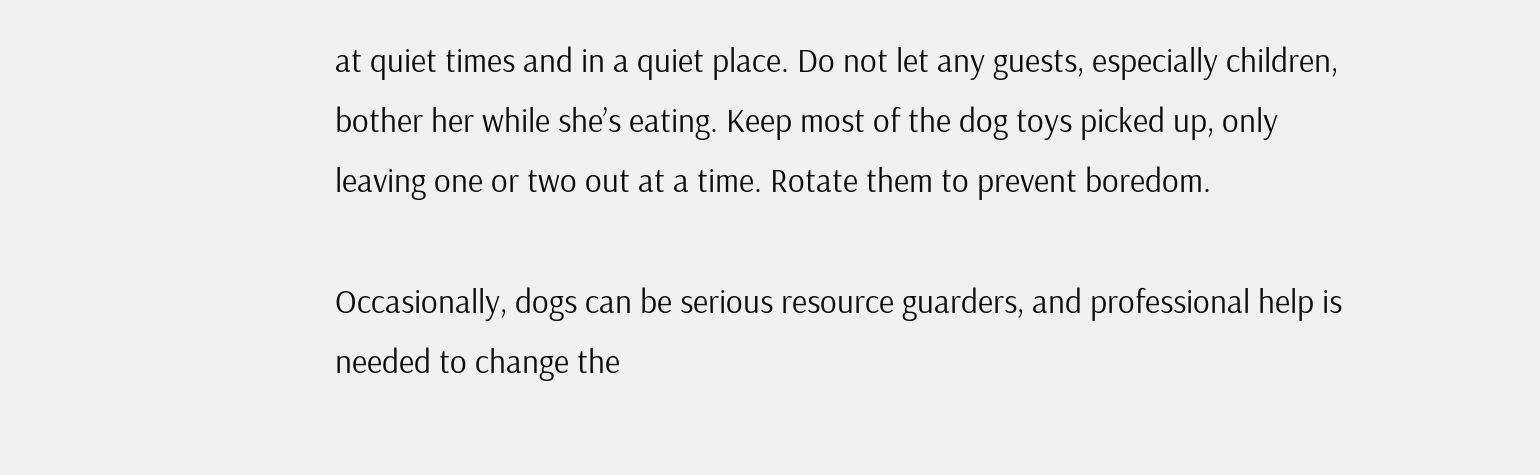at quiet times and in a quiet place. Do not let any guests, especially children, bother her while she’s eating. Keep most of the dog toys picked up, only leaving one or two out at a time. Rotate them to prevent boredom.

Occasionally, dogs can be serious resource guarders, and professional help is needed to change the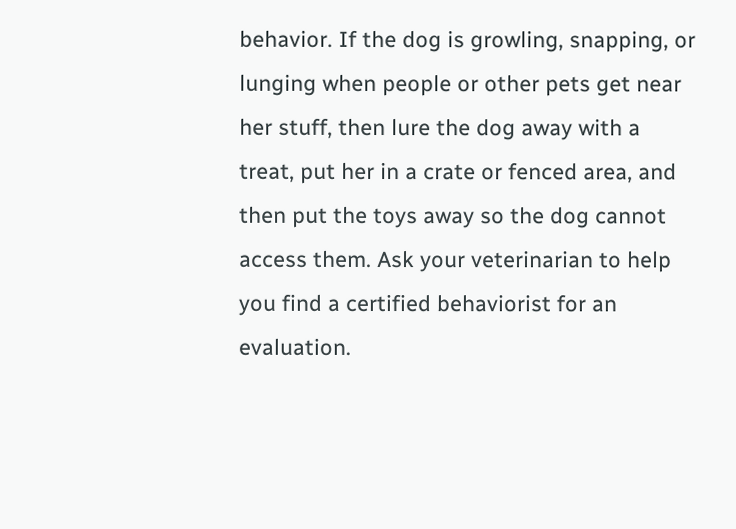behavior. If the dog is growling, snapping, or lunging when people or other pets get near her stuff, then lure the dog away with a treat, put her in a crate or fenced area, and then put the toys away so the dog cannot access them. Ask your veterinarian to help you find a certified behaviorist for an evaluation.